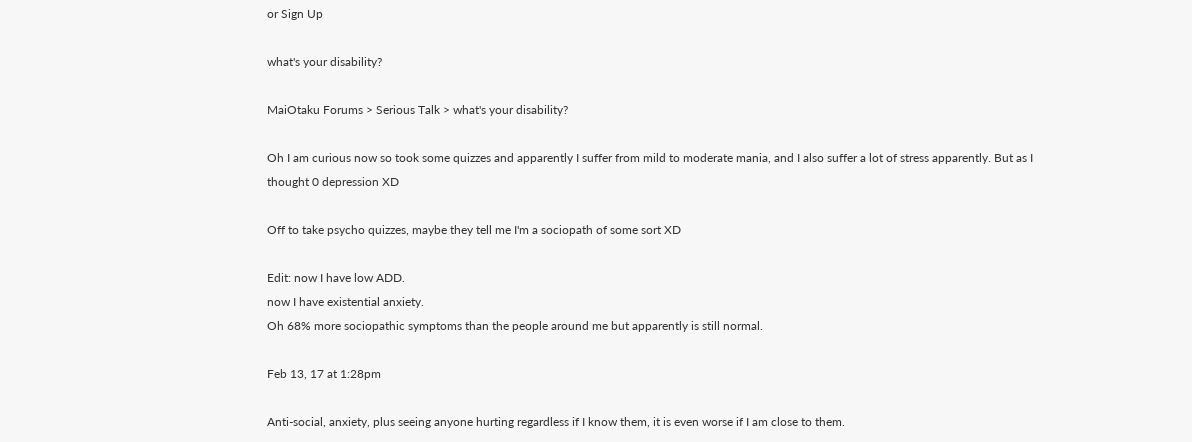or Sign Up

what's your disability?

MaiOtaku Forums > Serious Talk > what's your disability?

Oh I am curious now so took some quizzes and apparently I suffer from mild to moderate mania, and I also suffer a lot of stress apparently. But as I thought 0 depression XD

Off to take psycho quizzes, maybe they tell me I'm a sociopath of some sort XD

Edit: now I have low ADD.
now I have existential anxiety.
Oh 68% more sociopathic symptoms than the people around me but apparently is still normal.

Feb 13, 17 at 1:28pm

Anti-social, anxiety, plus seeing anyone hurting regardless if I know them, it is even worse if I am close to them.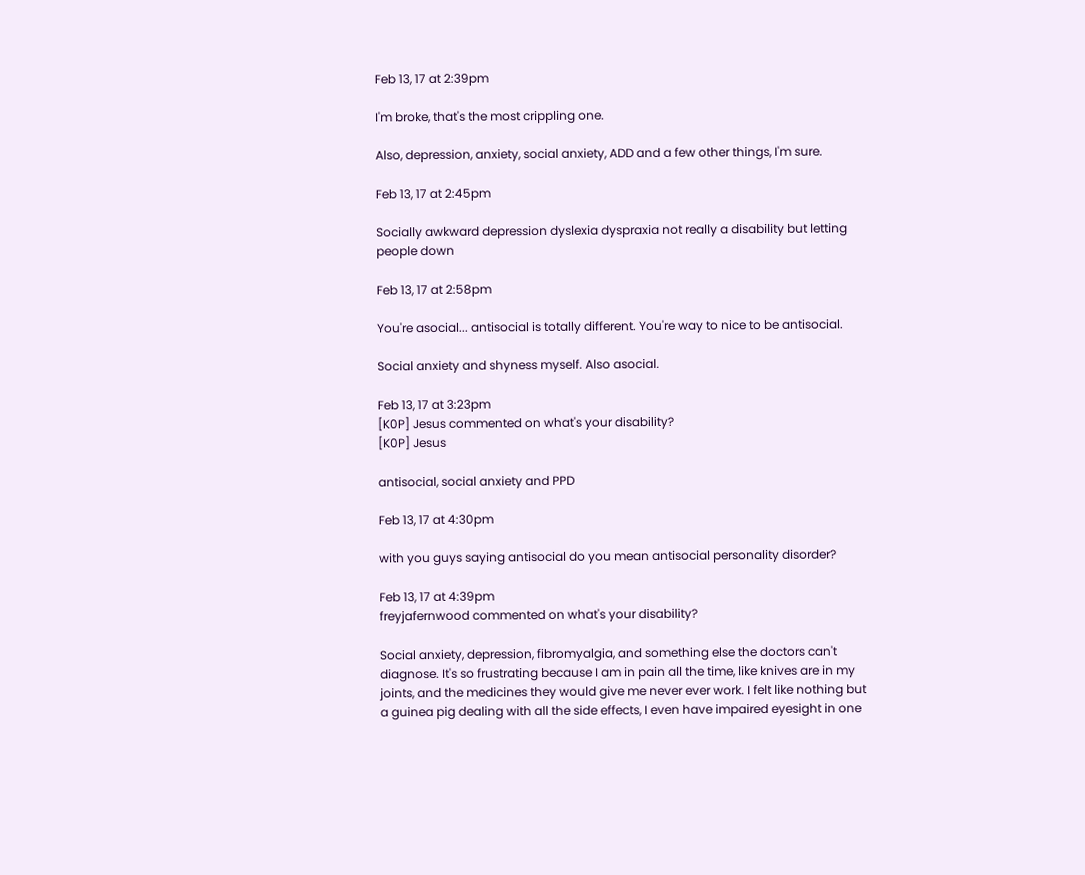Feb 13, 17 at 2:39pm

I'm broke, that's the most crippling one.

Also, depression, anxiety, social anxiety, ADD and a few other things, I'm sure.

Feb 13, 17 at 2:45pm

Socially awkward depression dyslexia dyspraxia not really a disability but letting people down

Feb 13, 17 at 2:58pm

You're asocial... antisocial is totally different. You're way to nice to be antisocial.

Social anxiety and shyness myself. Also asocial.

Feb 13, 17 at 3:23pm
[K0P] Jesus commented on what's your disability?
[K0P] Jesus

antisocial, social anxiety and PPD

Feb 13, 17 at 4:30pm

with you guys saying antisocial do you mean antisocial personality disorder?

Feb 13, 17 at 4:39pm
freyjafernwood commented on what's your disability?

Social anxiety, depression, fibromyalgia, and something else the doctors can't diagnose. It's so frustrating because I am in pain all the time, like knives are in my joints, and the medicines they would give me never ever work. I felt like nothing but a guinea pig dealing with all the side effects, I even have impaired eyesight in one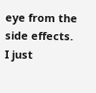eye from the side effects.
I just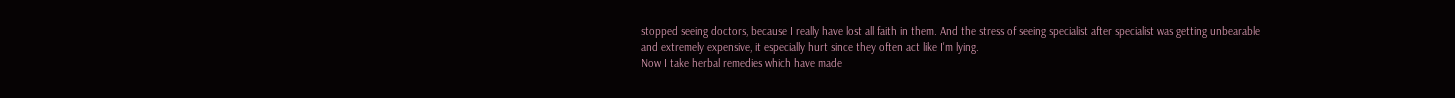stopped seeing doctors, because I really have lost all faith in them. And the stress of seeing specialist after specialist was getting unbearable and extremely expensive, it especially hurt since they often act like I'm lying.
Now I take herbal remedies which have made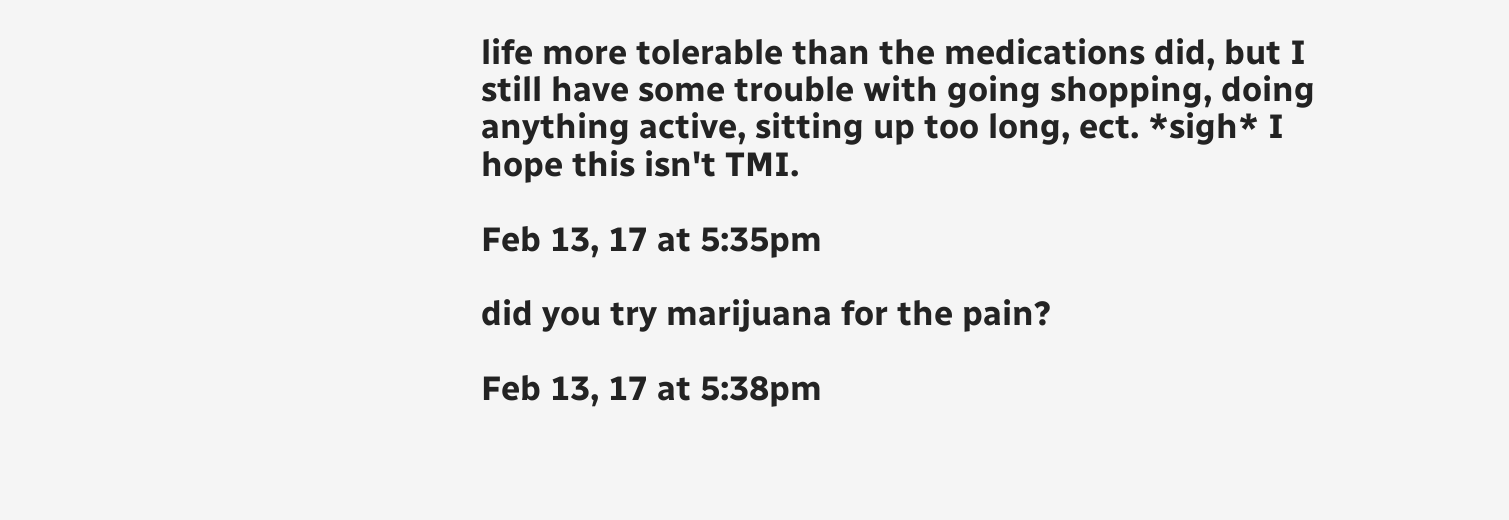life more tolerable than the medications did, but I still have some trouble with going shopping, doing anything active, sitting up too long, ect. *sigh* I hope this isn't TMI.

Feb 13, 17 at 5:35pm

did you try marijuana for the pain?

Feb 13, 17 at 5:38pm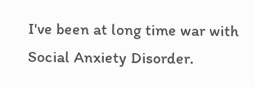I've been at long time war with Social Anxiety Disorder.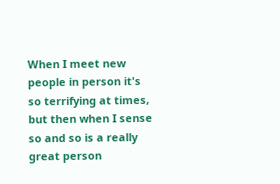When I meet new people in person it's so terrifying at times, but then when I sense so and so is a really great person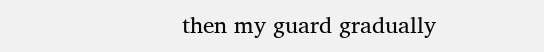then my guard gradually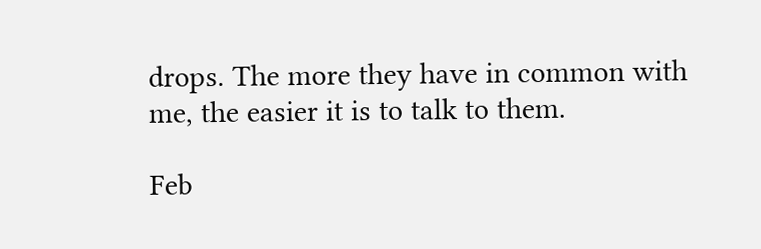drops. The more they have in common with me, the easier it is to talk to them.

Feb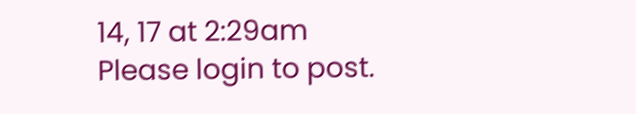14, 17 at 2:29am
Please login to post.